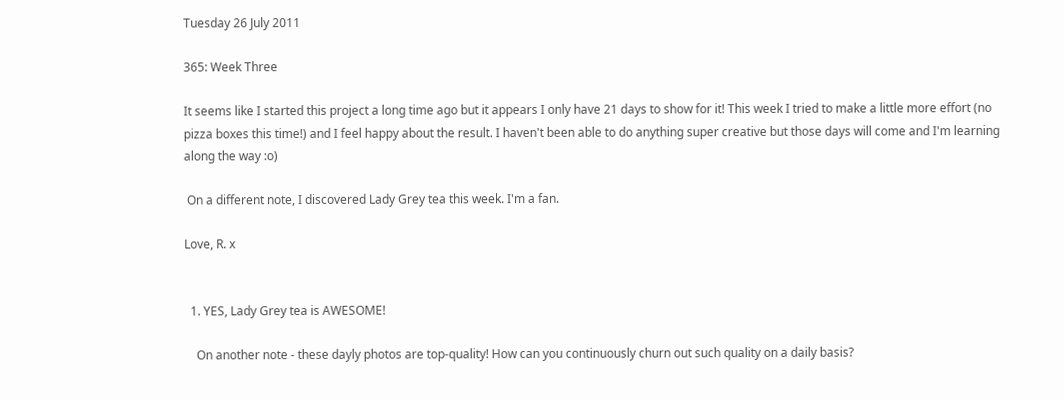Tuesday 26 July 2011

365: Week Three

It seems like I started this project a long time ago but it appears I only have 21 days to show for it! This week I tried to make a little more effort (no pizza boxes this time!) and I feel happy about the result. I haven't been able to do anything super creative but those days will come and I'm learning along the way :o)

 On a different note, I discovered Lady Grey tea this week. I'm a fan.

Love, R. x


  1. YES, Lady Grey tea is AWESOME!

    On another note - these dayly photos are top-quality! How can you continuously churn out such quality on a daily basis?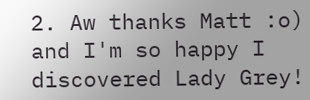2. Aw thanks Matt :o) and I'm so happy I discovered Lady Grey!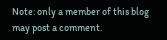Note: only a member of this blog may post a comment.